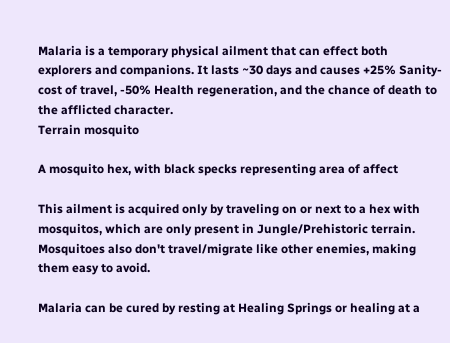Malaria is a temporary physical ailment that can effect both explorers and companions. It lasts ~30 days and causes +25% Sanity-cost of travel, -50% Health regeneration, and the chance of death to the afflicted character.
Terrain mosquito

A mosquito hex, with black specks representing area of affect

This ailment is acquired only by traveling on or next to a hex with mosquitos, which are only present in Jungle/Prehistoric terrain. Mosquitoes also don't travel/migrate like other enemies, making them easy to avoid.

Malaria can be cured by resting at Healing Springs or healing at a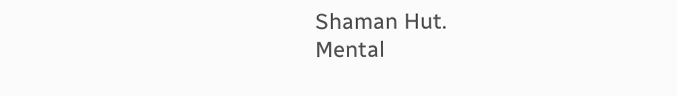Shaman Hut.
Mental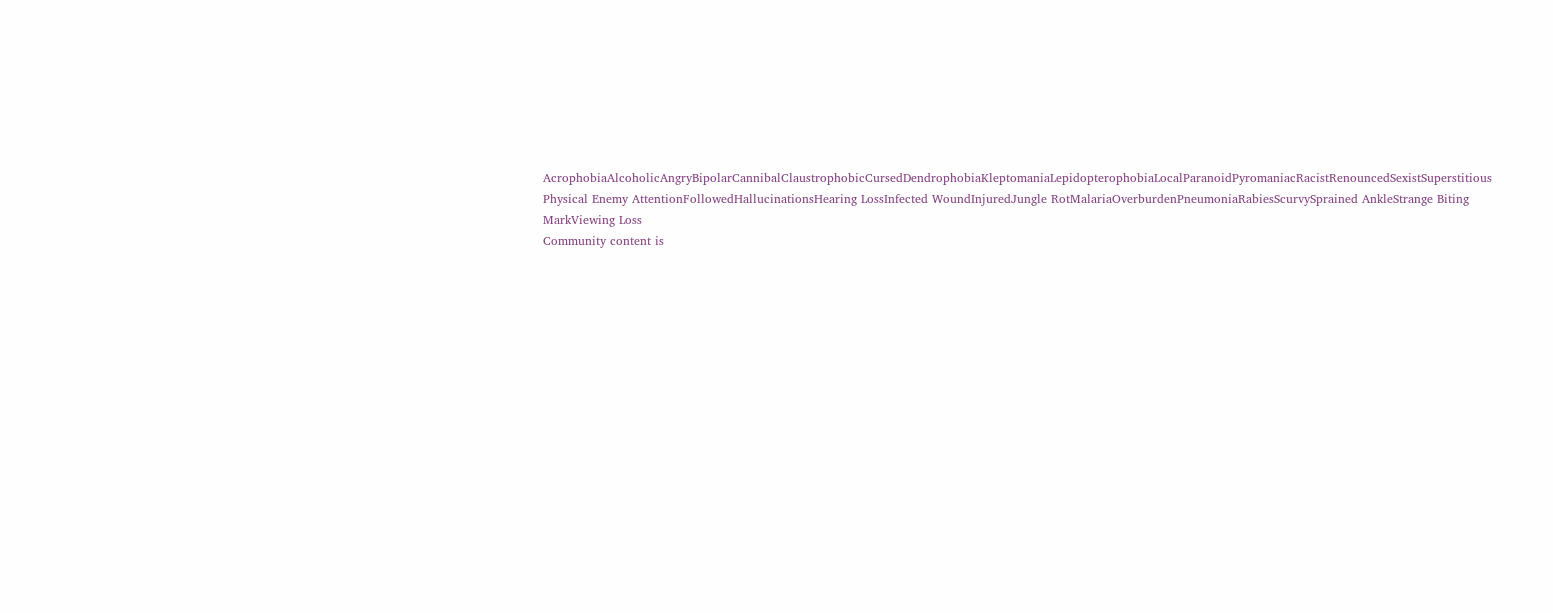AcrophobiaAlcoholicAngryBipolarCannibalClaustrophobicCursedDendrophobiaKleptomaniaLepidopterophobiaLocalParanoidPyromaniacRacistRenouncedSexistSuperstitious
Physical Enemy AttentionFollowedHallucinationsHearing LossInfected WoundInjuredJungle RotMalariaOverburdenPneumoniaRabiesScurvySprained AnkleStrange Biting MarkViewing Loss
Community content is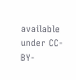available under CC-BY-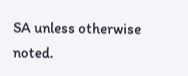SA unless otherwise noted.